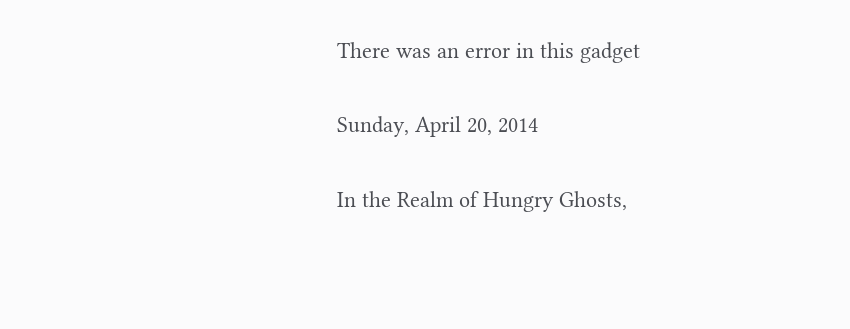There was an error in this gadget

Sunday, April 20, 2014

In the Realm of Hungry Ghosts,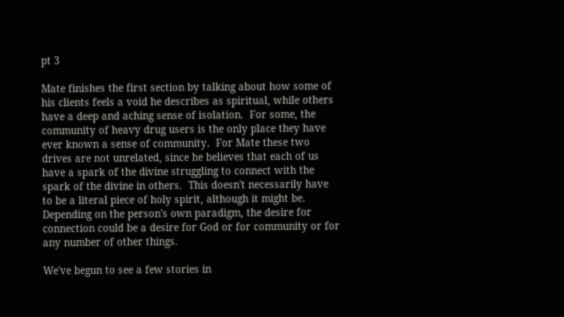pt 3

Mate finishes the first section by talking about how some of his clients feels a void he describes as spiritual, while others have a deep and aching sense of isolation.  For some, the community of heavy drug users is the only place they have ever known a sense of community.  For Mate these two drives are not unrelated, since he believes that each of us have a spark of the divine struggling to connect with the spark of the divine in others.  This doesn't necessarily have to be a literal piece of holy spirit, although it might be.  Depending on the person's own paradigm, the desire for connection could be a desire for God or for community or for any number of other things.

We've begun to see a few stories in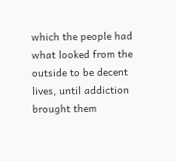which the people had what looked from the outside to be decent lives, until addiction brought them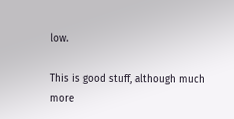low.

This is good stuff, although much more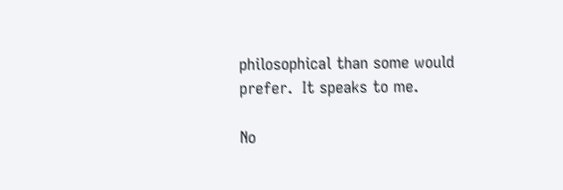philosophical than some would prefer.  It speaks to me.

No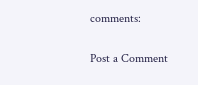comments:

Post a Comment